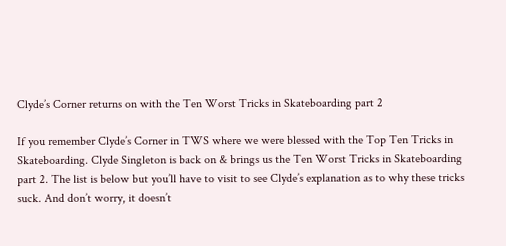Clyde’s Corner returns on with the Ten Worst Tricks in Skateboarding part 2

If you remember Clyde’s Corner in TWS where we were blessed with the Top Ten Tricks in Skateboarding. Clyde Singleton is back on & brings us the Ten Worst Tricks in Skateboarding part 2. The list is below but you’ll have to visit to see Clyde’s explanation as to why these tricks suck. And don’t worry, it doesn’t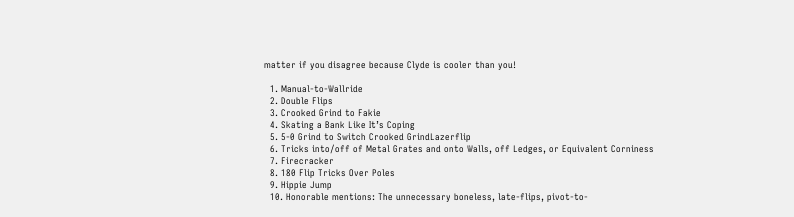matter if you disagree because Clyde is cooler than you!

  1. Manual-to-Wallride
  2. Double Flips
  3. Crooked Grind to Fakie
  4. Skating a Bank Like It’s Coping
  5. 5-0 Grind to Switch Crooked GrindLazerflip
  6. Tricks into/off of Metal Grates and onto Walls, off Ledges, or Equivalent Corniness
  7. Firecracker
  8. 180 Flip Tricks Over Poles
  9. Hippie Jump
  10. Honorable mentions: The unnecessary boneless, late-flips, pivot-to-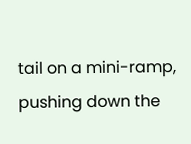tail on a mini-ramp, pushing down the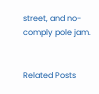street, and no-comply pole jam.


Related Posts